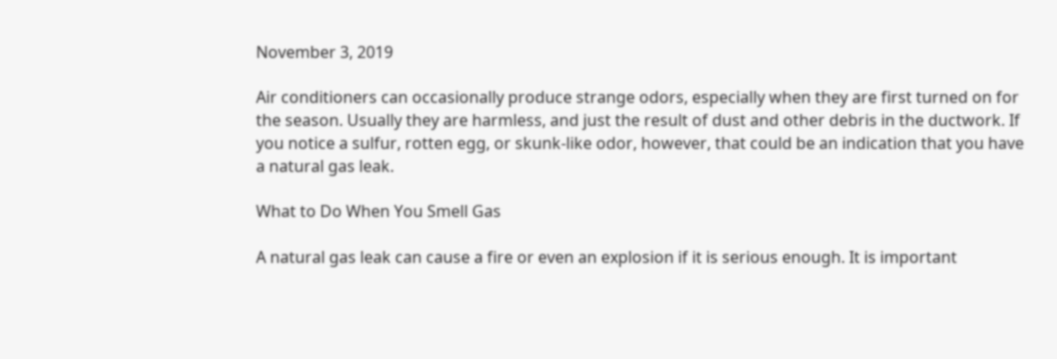November 3, 2019

Air conditioners can occasionally produce strange odors, especially when they are first turned on for the season. Usually they are harmless, and just the result of dust and other debris in the ductwork. If you notice a sulfur, rotten egg, or skunk-like odor, however, that could be an indication that you have a natural gas leak.

What to Do When You Smell Gas

A natural gas leak can cause a fire or even an explosion if it is serious enough. It is important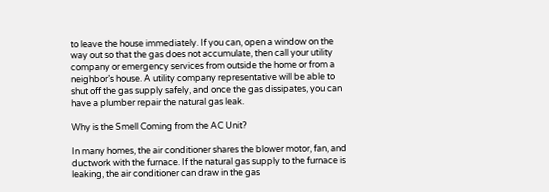to leave the house immediately. If you can, open a window on the way out so that the gas does not accumulate, then call your utility company or emergency services from outside the home or from a neighbor’s house. A utility company representative will be able to shut off the gas supply safely, and once the gas dissipates, you can have a plumber repair the natural gas leak.

Why is the Smell Coming from the AC Unit?

In many homes, the air conditioner shares the blower motor, fan, and ductwork with the furnace. If the natural gas supply to the furnace is leaking, the air conditioner can draw in the gas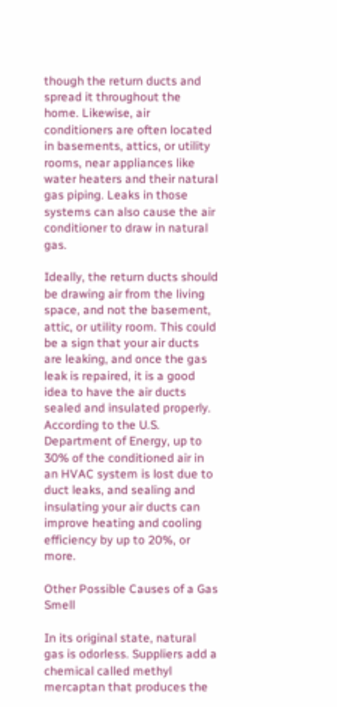though the return ducts and spread it throughout the home. Likewise, air conditioners are often located in basements, attics, or utility rooms, near appliances like water heaters and their natural gas piping. Leaks in those systems can also cause the air conditioner to draw in natural gas.

Ideally, the return ducts should be drawing air from the living space, and not the basement, attic, or utility room. This could be a sign that your air ducts are leaking, and once the gas leak is repaired, it is a good idea to have the air ducts sealed and insulated properly. According to the U.S. Department of Energy, up to 30% of the conditioned air in an HVAC system is lost due to duct leaks, and sealing and insulating your air ducts can improve heating and cooling efficiency by up to 20%, or more.

Other Possible Causes of a Gas Smell

In its original state, natural gas is odorless. Suppliers add a chemical called methyl mercaptan that produces the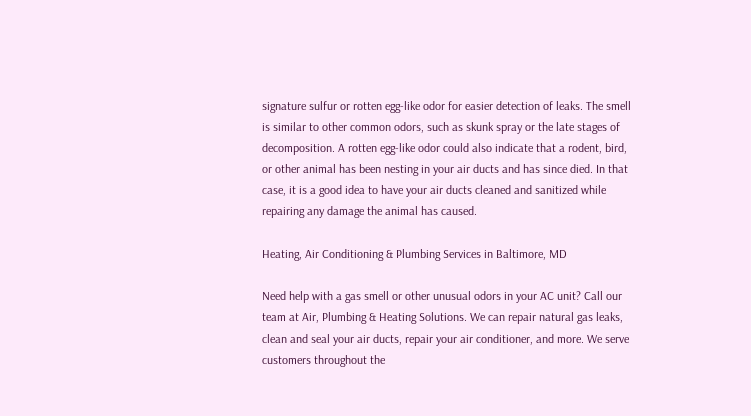signature sulfur or rotten egg-like odor for easier detection of leaks. The smell is similar to other common odors, such as skunk spray or the late stages of decomposition. A rotten egg-like odor could also indicate that a rodent, bird, or other animal has been nesting in your air ducts and has since died. In that case, it is a good idea to have your air ducts cleaned and sanitized while repairing any damage the animal has caused.

Heating, Air Conditioning & Plumbing Services in Baltimore, MD

Need help with a gas smell or other unusual odors in your AC unit? Call our team at Air, Plumbing & Heating Solutions. We can repair natural gas leaks, clean and seal your air ducts, repair your air conditioner, and more. We serve customers throughout the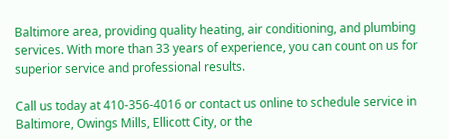Baltimore area, providing quality heating, air conditioning, and plumbing services. With more than 33 years of experience, you can count on us for superior service and professional results.

Call us today at 410-356-4016 or contact us online to schedule service in Baltimore, Owings Mills, Ellicott City, or the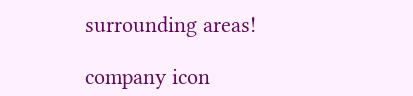surrounding areas!

company icon